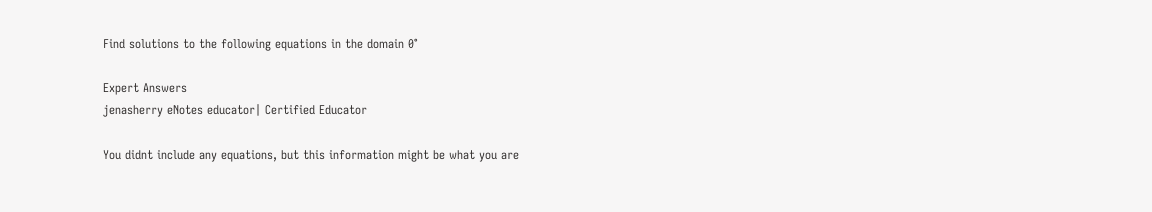Find solutions to the following equations in the domain 0°

Expert Answers
jenasherry eNotes educator| Certified Educator

You didnt include any equations, but this information might be what you are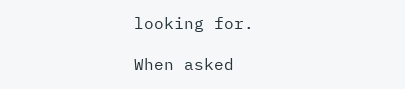looking for.

When asked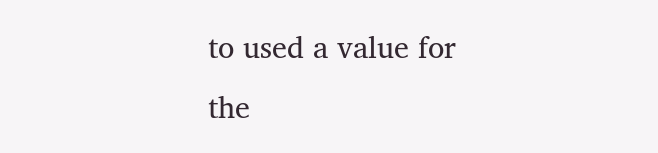to used a value for the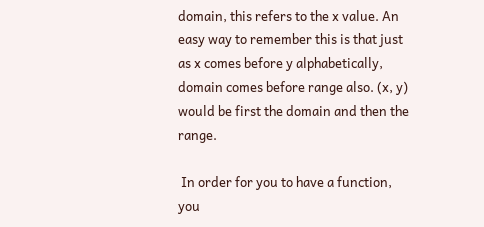domain, this refers to the x value. An easy way to remember this is that just as x comes before y alphabetically, domain comes before range also. (x, y) would be first the domain and then the range.

 In order for you to have a function, you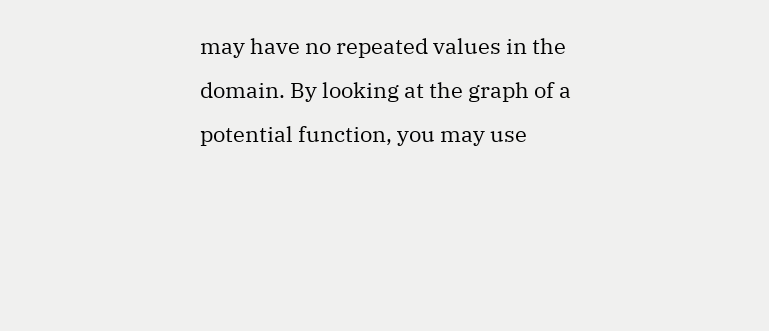may have no repeated values in the domain. By looking at the graph of a potential function, you may use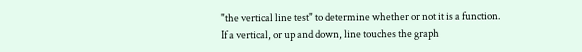"the vertical line test" to determine whether or not it is a function. If a vertical, or up and down, line touches the graph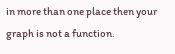in more than one place then your graph is not a function.